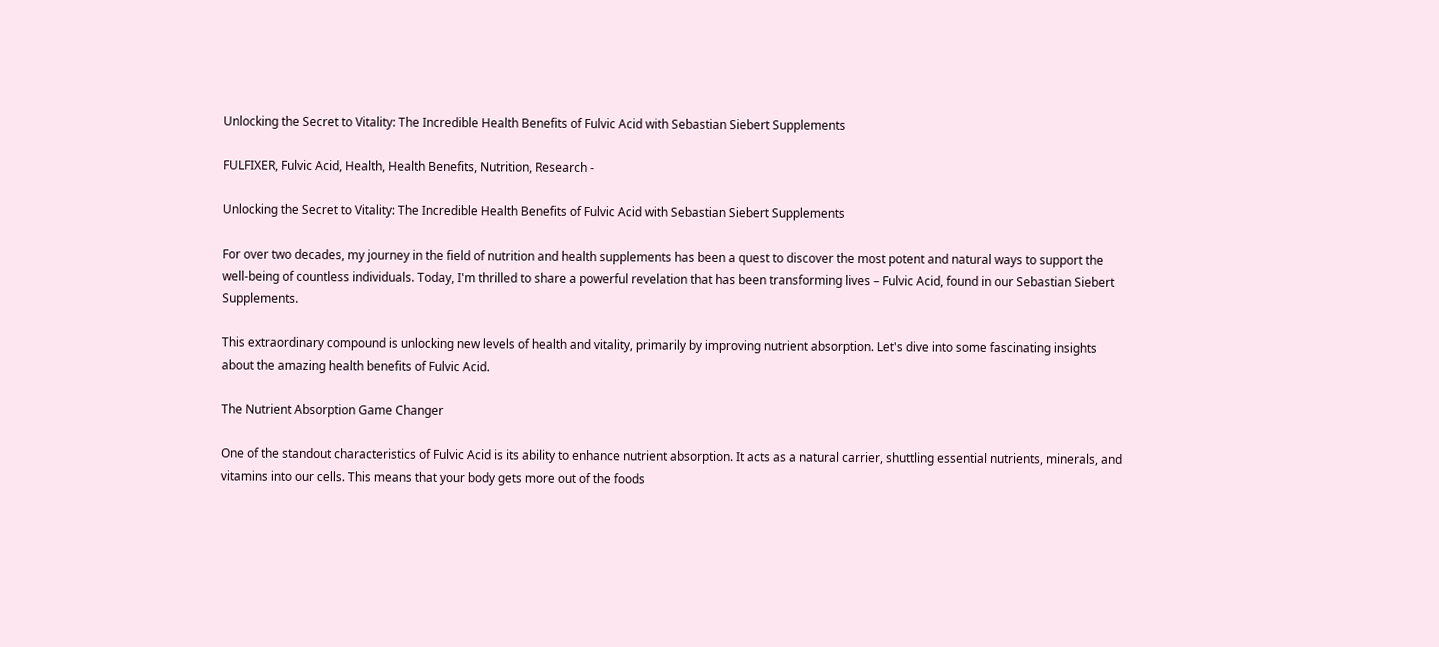Unlocking the Secret to Vitality: The Incredible Health Benefits of Fulvic Acid with Sebastian Siebert Supplements

FULFIXER, Fulvic Acid, Health, Health Benefits, Nutrition, Research -

Unlocking the Secret to Vitality: The Incredible Health Benefits of Fulvic Acid with Sebastian Siebert Supplements

For over two decades, my journey in the field of nutrition and health supplements has been a quest to discover the most potent and natural ways to support the well-being of countless individuals. Today, I'm thrilled to share a powerful revelation that has been transforming lives – Fulvic Acid, found in our Sebastian Siebert Supplements.

This extraordinary compound is unlocking new levels of health and vitality, primarily by improving nutrient absorption. Let's dive into some fascinating insights about the amazing health benefits of Fulvic Acid.

The Nutrient Absorption Game Changer

One of the standout characteristics of Fulvic Acid is its ability to enhance nutrient absorption. It acts as a natural carrier, shuttling essential nutrients, minerals, and vitamins into our cells. This means that your body gets more out of the foods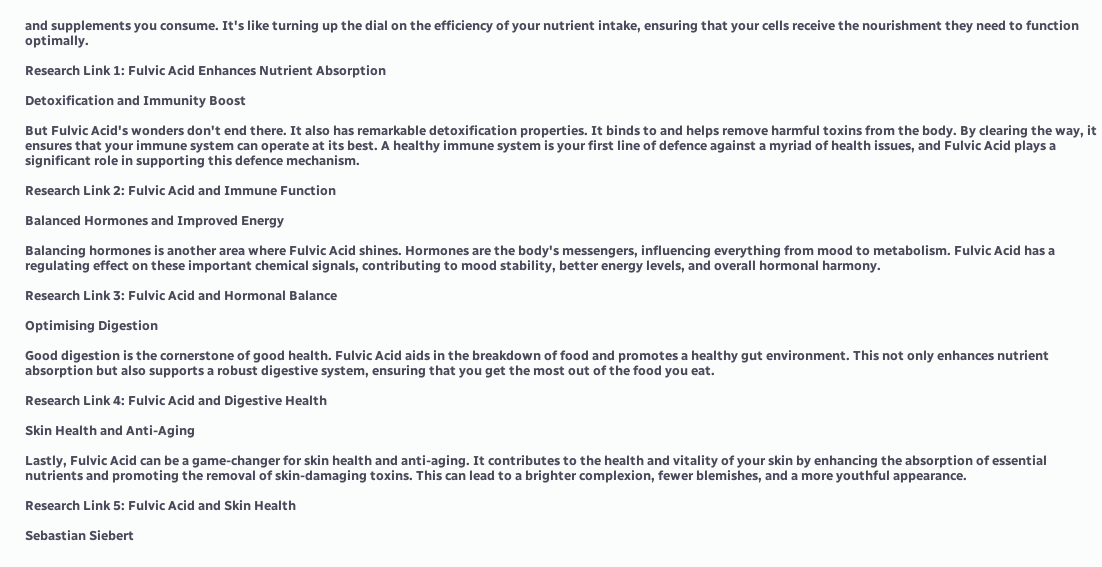and supplements you consume. It's like turning up the dial on the efficiency of your nutrient intake, ensuring that your cells receive the nourishment they need to function optimally.

Research Link 1: Fulvic Acid Enhances Nutrient Absorption

Detoxification and Immunity Boost

But Fulvic Acid's wonders don't end there. It also has remarkable detoxification properties. It binds to and helps remove harmful toxins from the body. By clearing the way, it ensures that your immune system can operate at its best. A healthy immune system is your first line of defence against a myriad of health issues, and Fulvic Acid plays a significant role in supporting this defence mechanism.

Research Link 2: Fulvic Acid and Immune Function

Balanced Hormones and Improved Energy

Balancing hormones is another area where Fulvic Acid shines. Hormones are the body's messengers, influencing everything from mood to metabolism. Fulvic Acid has a regulating effect on these important chemical signals, contributing to mood stability, better energy levels, and overall hormonal harmony.

Research Link 3: Fulvic Acid and Hormonal Balance

Optimising Digestion

Good digestion is the cornerstone of good health. Fulvic Acid aids in the breakdown of food and promotes a healthy gut environment. This not only enhances nutrient absorption but also supports a robust digestive system, ensuring that you get the most out of the food you eat.

Research Link 4: Fulvic Acid and Digestive Health

Skin Health and Anti-Aging

Lastly, Fulvic Acid can be a game-changer for skin health and anti-aging. It contributes to the health and vitality of your skin by enhancing the absorption of essential nutrients and promoting the removal of skin-damaging toxins. This can lead to a brighter complexion, fewer blemishes, and a more youthful appearance.

Research Link 5: Fulvic Acid and Skin Health

Sebastian Siebert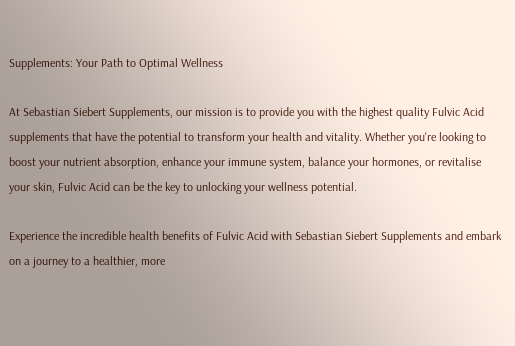Supplements: Your Path to Optimal Wellness

At Sebastian Siebert Supplements, our mission is to provide you with the highest quality Fulvic Acid supplements that have the potential to transform your health and vitality. Whether you're looking to boost your nutrient absorption, enhance your immune system, balance your hormones, or revitalise your skin, Fulvic Acid can be the key to unlocking your wellness potential.

Experience the incredible health benefits of Fulvic Acid with Sebastian Siebert Supplements and embark on a journey to a healthier, more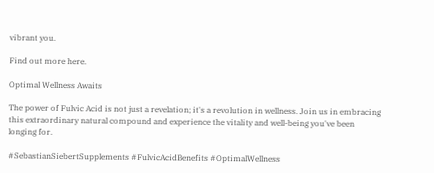vibrant you.

Find out more here.

Optimal Wellness Awaits

The power of Fulvic Acid is not just a revelation; it's a revolution in wellness. Join us in embracing this extraordinary natural compound and experience the vitality and well-being you've been longing for.

#SebastianSiebertSupplements #FulvicAcidBenefits #OptimalWellness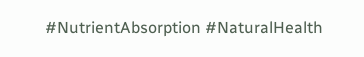#NutrientAbsorption #NaturalHealth